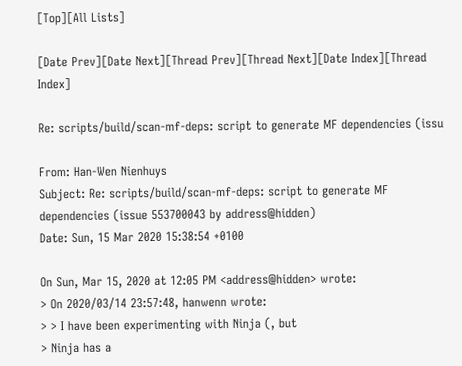[Top][All Lists]

[Date Prev][Date Next][Thread Prev][Thread Next][Date Index][Thread Index]

Re: scripts/build/scan-mf-deps: script to generate MF dependencies (issu

From: Han-Wen Nienhuys
Subject: Re: scripts/build/scan-mf-deps: script to generate MF dependencies (issue 553700043 by address@hidden)
Date: Sun, 15 Mar 2020 15:38:54 +0100

On Sun, Mar 15, 2020 at 12:05 PM <address@hidden> wrote:
> On 2020/03/14 23:57:48, hanwenn wrote:
> > I have been experimenting with Ninja (, but
> Ninja has a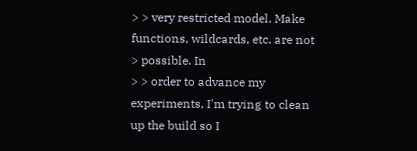> > very restricted model. Make functions, wildcards, etc. are not
> possible. In
> > order to advance my experiments, I'm trying to clean up the build so I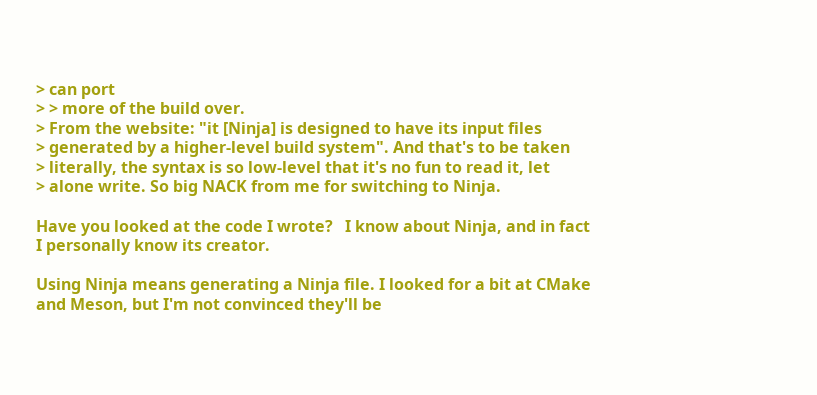> can port
> > more of the build over.
> From the website: "it [Ninja] is designed to have its input files
> generated by a higher-level build system". And that's to be taken
> literally, the syntax is so low-level that it's no fun to read it, let
> alone write. So big NACK from me for switching to Ninja.

Have you looked at the code I wrote?   I know about Ninja, and in fact
I personally know its creator.

Using Ninja means generating a Ninja file. I looked for a bit at CMake
and Meson, but I'm not convinced they'll be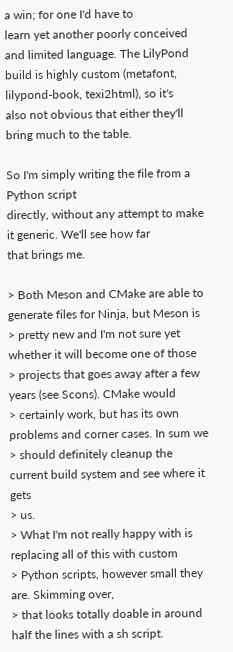a win; for one I'd have to
learn yet another poorly conceived and limited language. The LilyPond
build is highly custom (metafont, lilypond-book, texi2html), so it's
also not obvious that either they'll bring much to the table.

So I'm simply writing the file from a Python script
directly, without any attempt to make it generic. We'll see how far
that brings me.

> Both Meson and CMake are able to generate files for Ninja, but Meson is
> pretty new and I'm not sure yet whether it will become one of those
> projects that goes away after a few years (see Scons). CMake would
> certainly work, but has its own problems and corner cases. In sum we
> should definitely cleanup the current build system and see where it gets
> us.
> What I'm not really happy with is replacing all of this with custom
> Python scripts, however small they are. Skimming over,
> that looks totally doable in around half the lines with a sh script.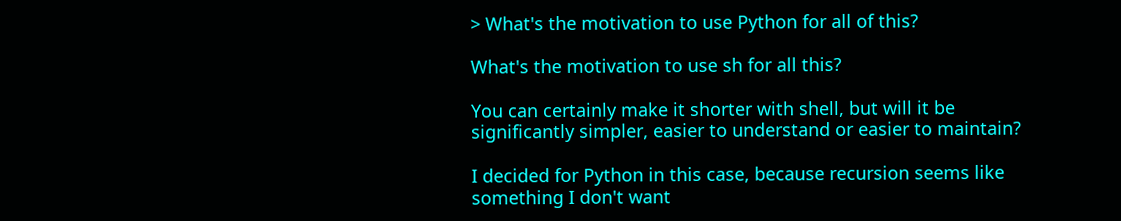> What's the motivation to use Python for all of this?

What's the motivation to use sh for all this?

You can certainly make it shorter with shell, but will it be
significantly simpler, easier to understand or easier to maintain?

I decided for Python in this case, because recursion seems like
something I don't want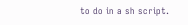to do in a sh script.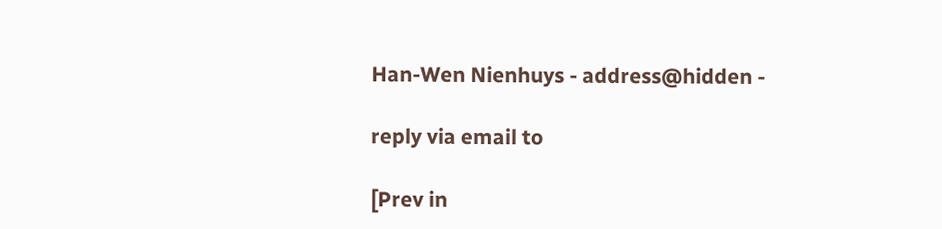Han-Wen Nienhuys - address@hidden -

reply via email to

[Prev in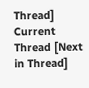Thread] Current Thread [Next in Thread]